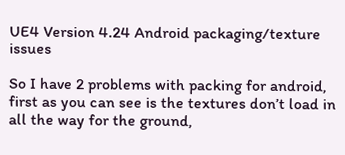UE4 Version 4.24 Android packaging/texture issues

So I have 2 problems with packing for android, first as you can see is the textures don’t load in all the way for the ground,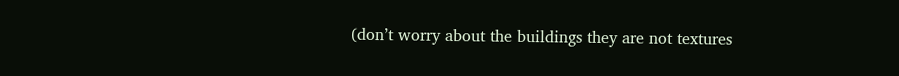(don’t worry about the buildings they are not textures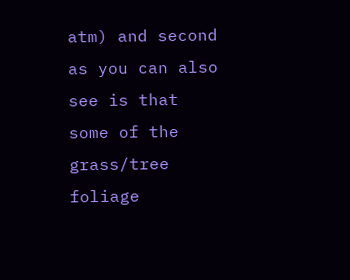atm) and second as you can also see is that some of the grass/tree foliage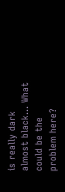is really dark almost black… What could be the problem here?